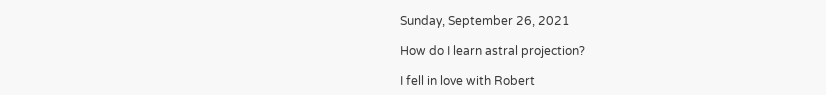Sunday, September 26, 2021

How do I learn astral projection?

I fell in love with Robert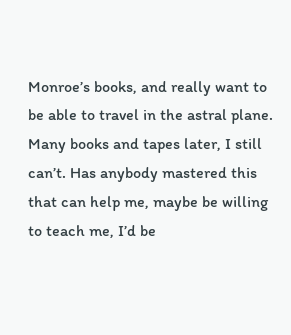Monroe’s books, and really want to be able to travel in the astral plane. Many books and tapes later, I still can’t. Has anybody mastered this that can help me, maybe be willing to teach me, I’d be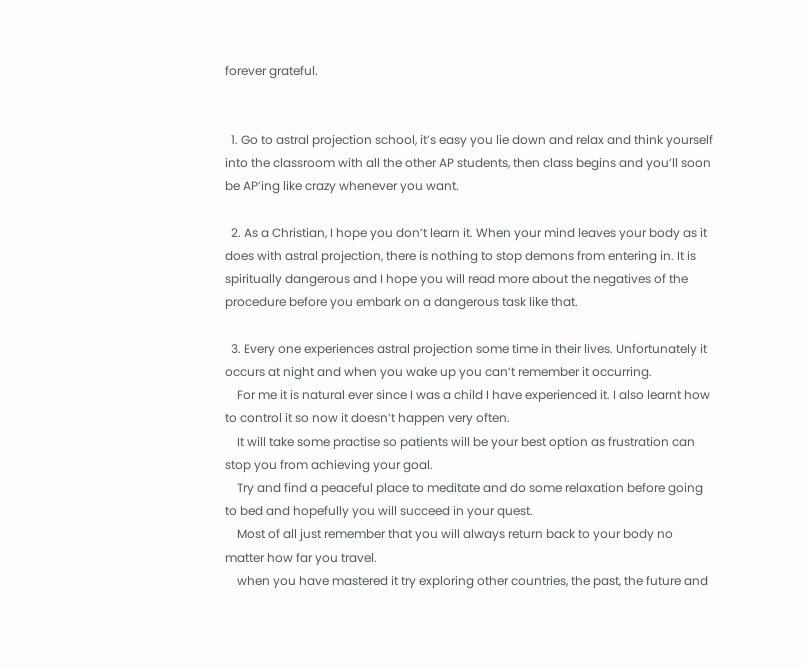forever grateful.


  1. Go to astral projection school, it’s easy you lie down and relax and think yourself into the classroom with all the other AP students, then class begins and you’ll soon be AP’ing like crazy whenever you want.

  2. As a Christian, I hope you don’t learn it. When your mind leaves your body as it does with astral projection, there is nothing to stop demons from entering in. It is spiritually dangerous and I hope you will read more about the negatives of the procedure before you embark on a dangerous task like that.

  3. Every one experiences astral projection some time in their lives. Unfortunately it occurs at night and when you wake up you can’t remember it occurring.
    For me it is natural ever since I was a child I have experienced it. I also learnt how to control it so now it doesn’t happen very often.
    It will take some practise so patients will be your best option as frustration can stop you from achieving your goal.
    Try and find a peaceful place to meditate and do some relaxation before going to bed and hopefully you will succeed in your quest.
    Most of all just remember that you will always return back to your body no matter how far you travel.
    when you have mastered it try exploring other countries, the past, the future and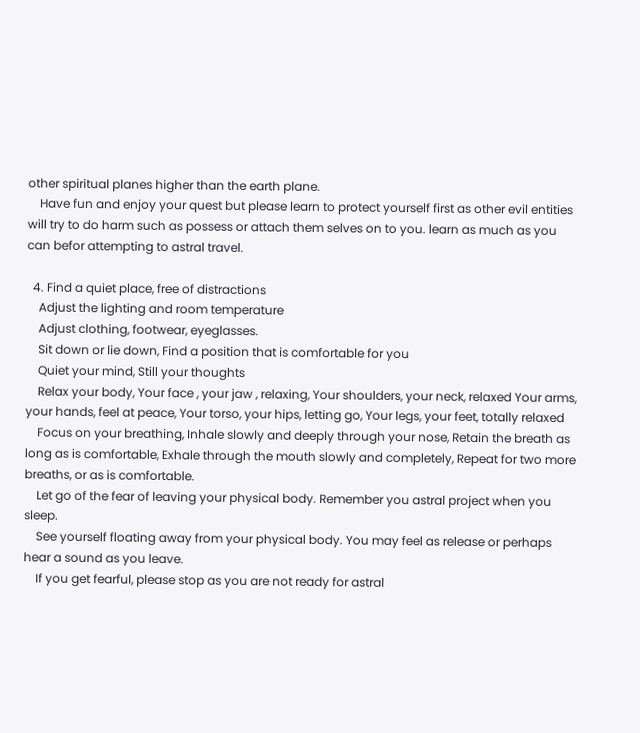other spiritual planes higher than the earth plane.
    Have fun and enjoy your quest but please learn to protect yourself first as other evil entities will try to do harm such as possess or attach them selves on to you. learn as much as you can befor attempting to astral travel.

  4. Find a quiet place, free of distractions
    Adjust the lighting and room temperature
    Adjust clothing, footwear, eyeglasses.
    Sit down or lie down, Find a position that is comfortable for you
    Quiet your mind, Still your thoughts
    Relax your body, Your face , your jaw , relaxing, Your shoulders, your neck, relaxed Your arms, your hands, feel at peace, Your torso, your hips, letting go, Your legs, your feet, totally relaxed
    Focus on your breathing, Inhale slowly and deeply through your nose, Retain the breath as long as is comfortable, Exhale through the mouth slowly and completely, Repeat for two more breaths, or as is comfortable.
    Let go of the fear of leaving your physical body. Remember you astral project when you sleep.
    See yourself floating away from your physical body. You may feel as release or perhaps hear a sound as you leave.
    If you get fearful, please stop as you are not ready for astral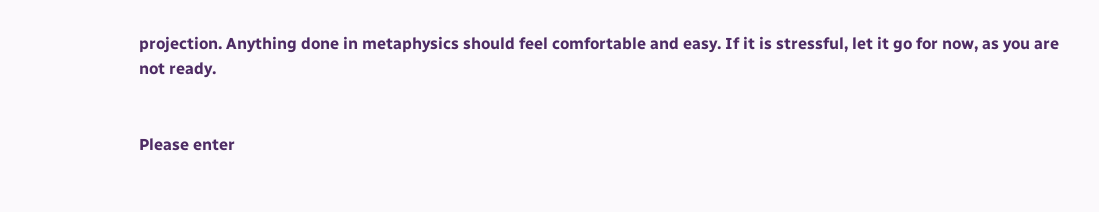projection. Anything done in metaphysics should feel comfortable and easy. If it is stressful, let it go for now, as you are not ready.


Please enter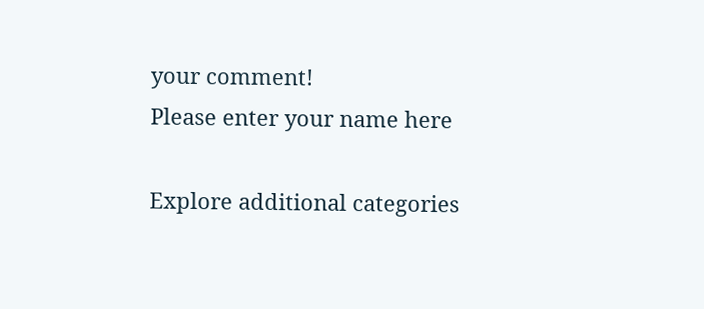your comment!
Please enter your name here

Explore additional categories